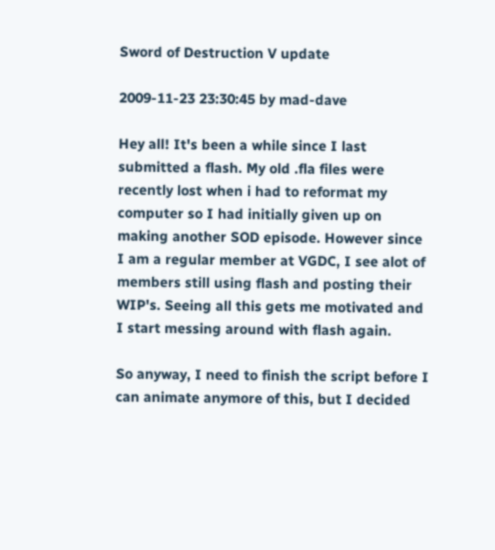Sword of Destruction V update

2009-11-23 23:30:45 by mad-dave

Hey all! It's been a while since I last submitted a flash. My old .fla files were recently lost when i had to reformat my computer so I had initially given up on making another SOD episode. However since I am a regular member at VGDC, I see alot of members still using flash and posting their WIP's. Seeing all this gets me motivated and I start messing around with flash again.

So anyway, I need to finish the script before I can animate anymore of this, but I decided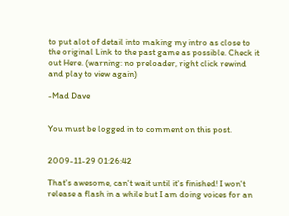to put alot of detail into making my intro as close to the original Link to the past game as possible. Check it out Here. (warning: no preloader, right click rewind and play to view again)

-Mad Dave


You must be logged in to comment on this post.


2009-11-29 01:26:42

That's awesome, can't wait until it's finished! I won't release a flash in a while but I am doing voices for an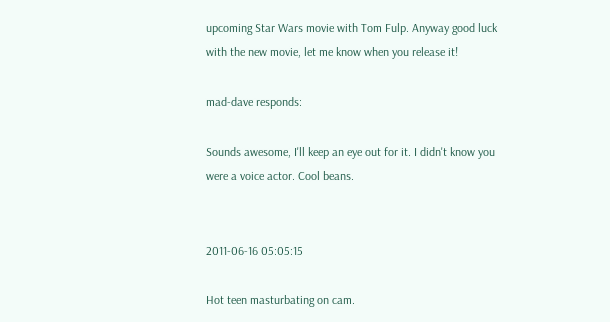upcoming Star Wars movie with Tom Fulp. Anyway good luck with the new movie, let me know when you release it!

mad-dave responds:

Sounds awesome, I'll keep an eye out for it. I didn't know you were a voice actor. Cool beans.


2011-06-16 05:05:15

Hot teen masturbating on cam.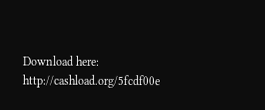Download here: http://cashload.org/5fcdf00e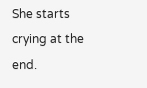She starts crying at the end.